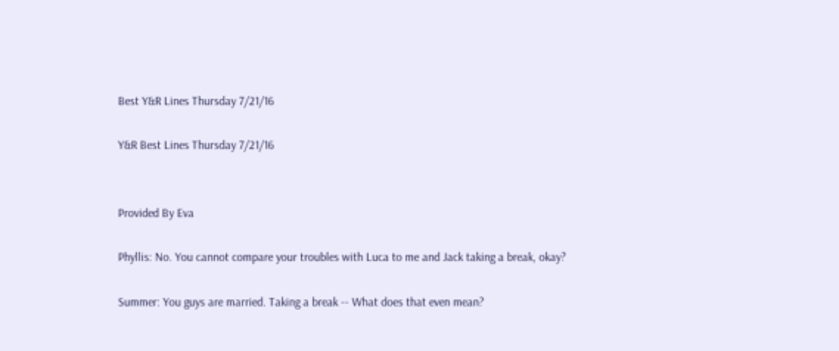Best Y&R Lines Thursday 7/21/16

Y&R Best Lines Thursday 7/21/16


Provided By Eva

Phyllis: No. You cannot compare your troubles with Luca to me and Jack taking a break, okay?

Summer: You guys are married. Taking a break -- What does that even mean?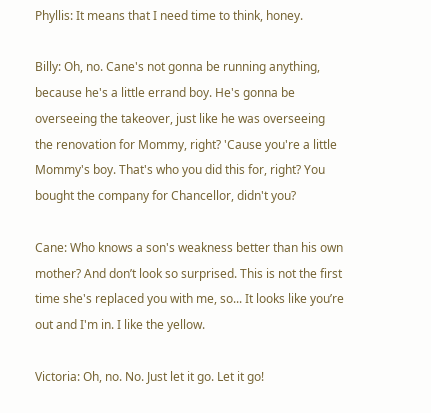Phyllis: It means that I need time to think, honey.

Billy: Oh, no. Cane's not gonna be running anything, because he's a little errand boy. He's gonna be overseeing the takeover, just like he was overseeing the renovation for Mommy, right? 'Cause you're a little Mommy's boy. That's who you did this for, right? You bought the company for Chancellor, didn't you?

Cane: Who knows a son's weakness better than his own mother? And don’t look so surprised. This is not the first time she's replaced you with me, so... It looks like you’re out and I'm in. I like the yellow.

Victoria: Oh, no. No. Just let it go. Let it go!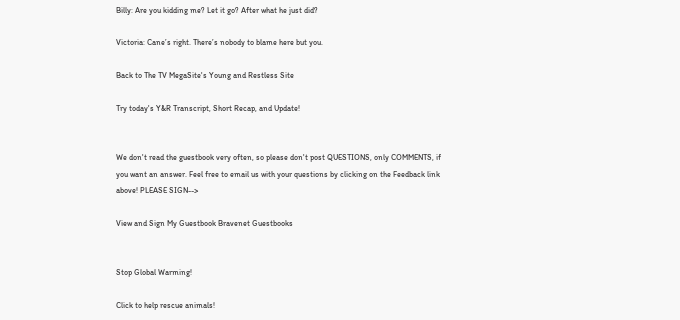Billy: Are you kidding me? Let it go? After what he just did?

Victoria: Cane’s right. There’s nobody to blame here but you.

Back to The TV MegaSite's Young and Restless Site

Try today's Y&R Transcript, Short Recap, and Update!


We don't read the guestbook very often, so please don't post QUESTIONS, only COMMENTS, if you want an answer. Feel free to email us with your questions by clicking on the Feedback link above! PLEASE SIGN-->

View and Sign My Guestbook Bravenet Guestbooks


Stop Global Warming!

Click to help rescue animals!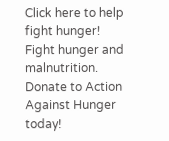Click here to help fight hunger!
Fight hunger and malnutrition.
Donate to Action Against Hunger today!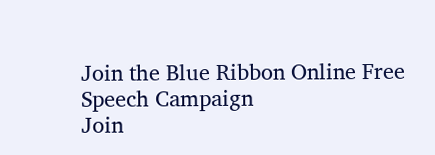Join the Blue Ribbon Online Free Speech Campaign
Join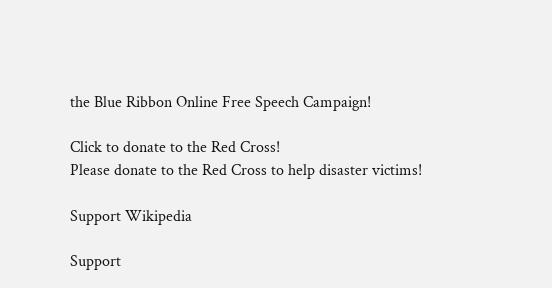the Blue Ribbon Online Free Speech Campaign!

Click to donate to the Red Cross!
Please donate to the Red Cross to help disaster victims!

Support Wikipedia

Support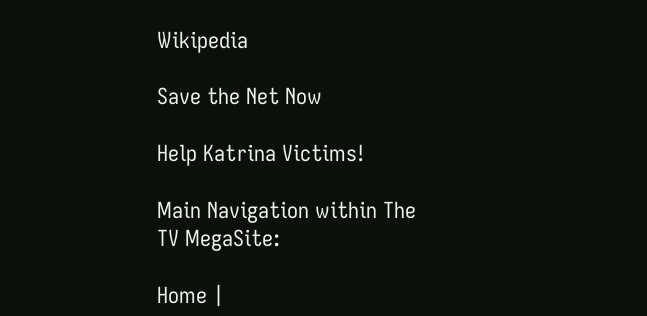Wikipedia

Save the Net Now

Help Katrina Victims!

Main Navigation within The TV MegaSite:

Home |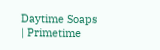Daytime Soaps | Primetime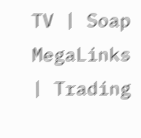TV | Soap MegaLinks | Trading